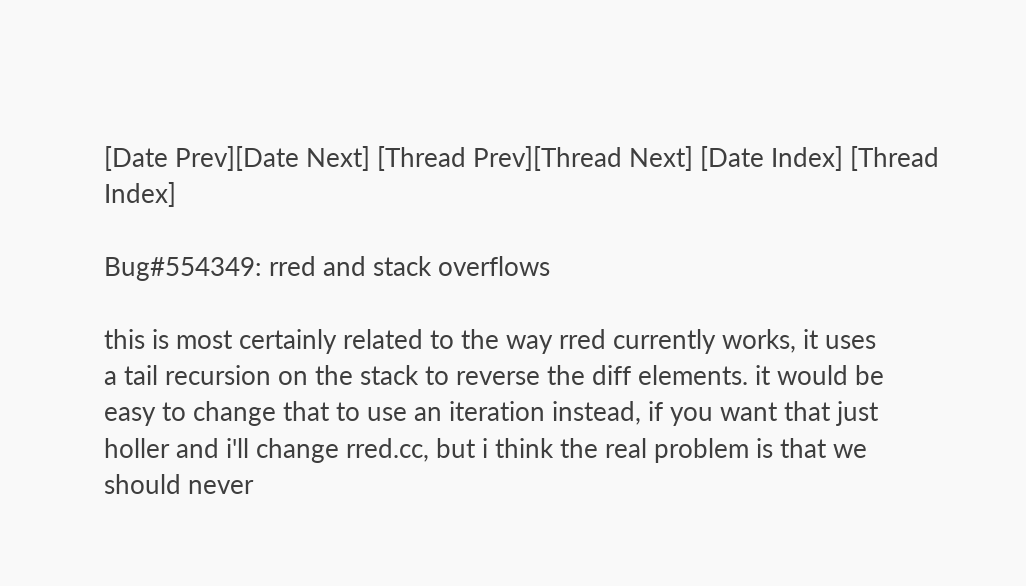[Date Prev][Date Next] [Thread Prev][Thread Next] [Date Index] [Thread Index]

Bug#554349: rred and stack overflows

this is most certainly related to the way rred currently works, it uses
a tail recursion on the stack to reverse the diff elements. it would be
easy to change that to use an iteration instead, if you want that just
holler and i'll change rred.cc, but i think the real problem is that we
should never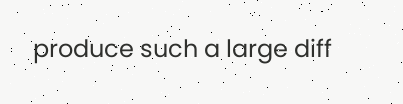produce such a large diff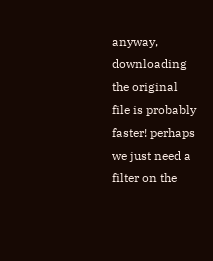anyway, downloading the original
file is probably faster! perhaps we just need a filter on the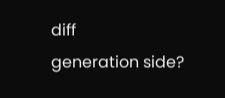diff
generation side?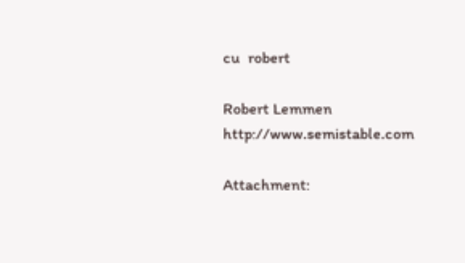cu  robert

Robert Lemmen                               http://www.semistable.com

Attachment: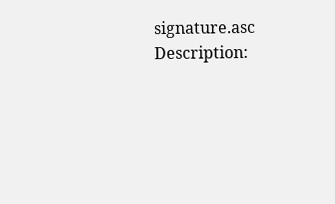signature.asc
Description: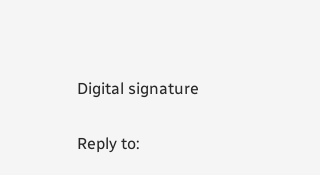Digital signature

Reply to: